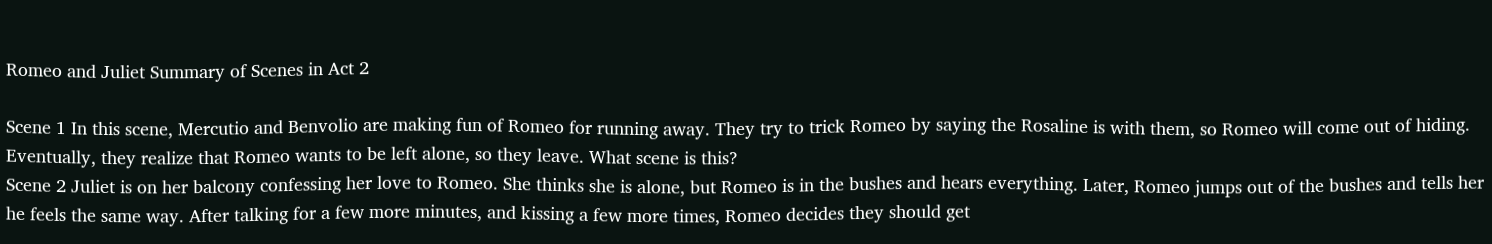Romeo and Juliet Summary of Scenes in Act 2

Scene 1 In this scene, Mercutio and Benvolio are making fun of Romeo for running away. They try to trick Romeo by saying the Rosaline is with them, so Romeo will come out of hiding. Eventually, they realize that Romeo wants to be left alone, so they leave. What scene is this?
Scene 2 Juliet is on her balcony confessing her love to Romeo. She thinks she is alone, but Romeo is in the bushes and hears everything. Later, Romeo jumps out of the bushes and tells her he feels the same way. After talking for a few more minutes, and kissing a few more times, Romeo decides they should get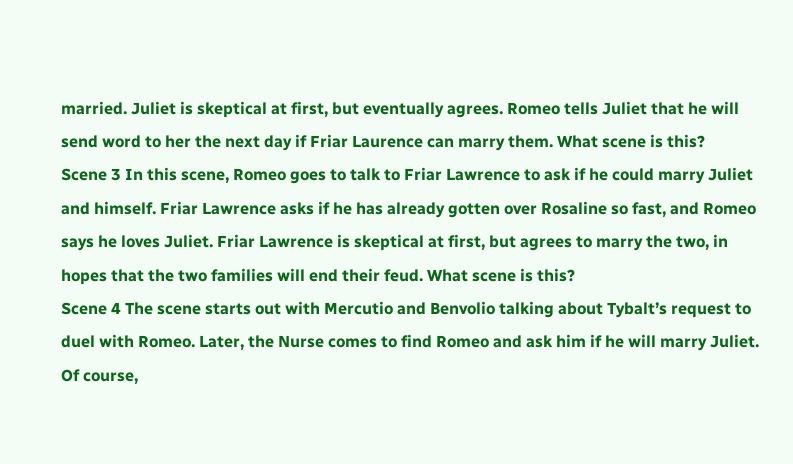married. Juliet is skeptical at first, but eventually agrees. Romeo tells Juliet that he will send word to her the next day if Friar Laurence can marry them. What scene is this?
Scene 3 In this scene, Romeo goes to talk to Friar Lawrence to ask if he could marry Juliet and himself. Friar Lawrence asks if he has already gotten over Rosaline so fast, and Romeo says he loves Juliet. Friar Lawrence is skeptical at first, but agrees to marry the two, in hopes that the two families will end their feud. What scene is this?
Scene 4 The scene starts out with Mercutio and Benvolio talking about Tybalt’s request to duel with Romeo. Later, the Nurse comes to find Romeo and ask him if he will marry Juliet. Of course,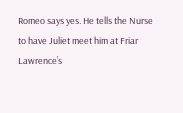Romeo says yes. He tells the Nurse to have Juliet meet him at Friar Lawrence’s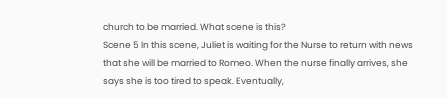church to be married. What scene is this?
Scene 5 In this scene, Juliet is waiting for the Nurse to return with news that she will be married to Romeo. When the nurse finally arrives, she says she is too tired to speak. Eventually,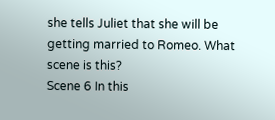she tells Juliet that she will be getting married to Romeo. What scene is this?
Scene 6 In this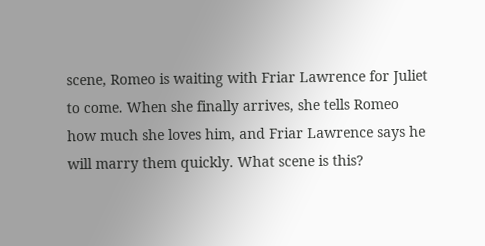scene, Romeo is waiting with Friar Lawrence for Juliet to come. When she finally arrives, she tells Romeo how much she loves him, and Friar Lawrence says he will marry them quickly. What scene is this?